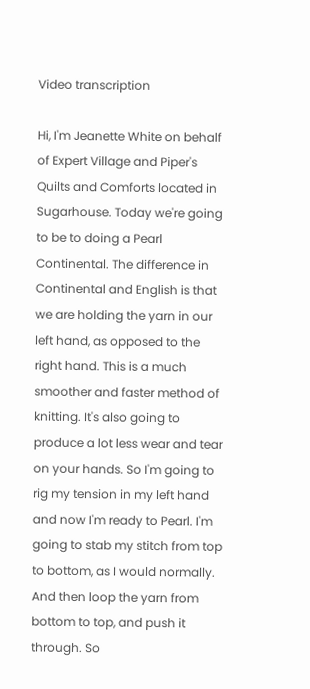Video transcription

Hi, I'm Jeanette White on behalf of Expert Village and Piper's Quilts and Comforts located in Sugarhouse. Today we're going to be to doing a Pearl Continental. The difference in Continental and English is that we are holding the yarn in our left hand, as opposed to the right hand. This is a much smoother and faster method of knitting. It's also going to produce a lot less wear and tear on your hands. So I'm going to rig my tension in my left hand and now I'm ready to Pearl. I'm going to stab my stitch from top to bottom, as I would normally. And then loop the yarn from bottom to top, and push it through. So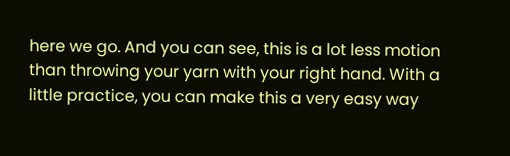here we go. And you can see, this is a lot less motion than throwing your yarn with your right hand. With a little practice, you can make this a very easy way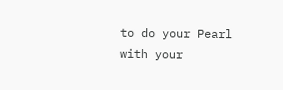to do your Pearl with your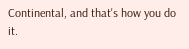Continental, and that's how you do it.